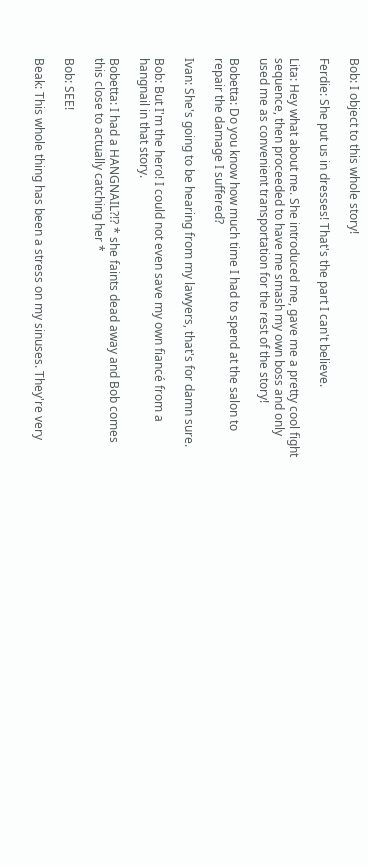Bob: I object to this whole story!

Ferdie: She put us in dresses! That's the part I can't believe.

Lita: Hey what about me. She introduced me, gave me a pretty cool fight sequence, then proceeded to have me smash my own boss and only used me as convenient transportation for the rest of the story!

Bobetta: Do you know how much time I had to spend at the salon to repair the damage I suffered?

Ivan: She's going to be hearing from my lawyers, that's for damn sure.

Bob: But I'm the hero! I could not even save my own fiancé from a hangnail in that story.

Bobetta: I had a HANGNAIL?!? * she faints dead away and Bob comes this close to actually catching her *

Bob: SEE!

Beak: This whole thing has been a stress on my sinuses. They're very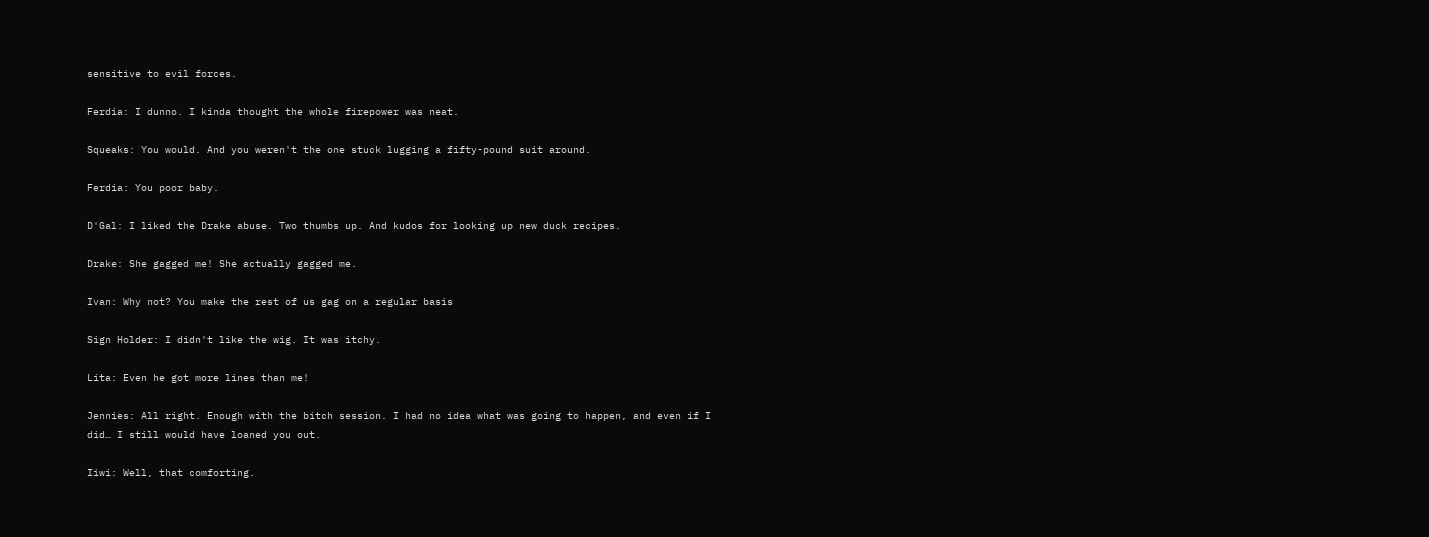sensitive to evil forces.

Ferdia: I dunno. I kinda thought the whole firepower was neat.

Squeaks: You would. And you weren't the one stuck lugging a fifty-pound suit around.

Ferdia: You poor baby.

D'Gal: I liked the Drake abuse. Two thumbs up. And kudos for looking up new duck recipes.

Drake: She gagged me! She actually gagged me.

Ivan: Why not? You make the rest of us gag on a regular basis

Sign Holder: I didn't like the wig. It was itchy.

Lita: Even he got more lines than me!

Jennies: All right. Enough with the bitch session. I had no idea what was going to happen, and even if I did… I still would have loaned you out.

Iiwi: Well, that comforting.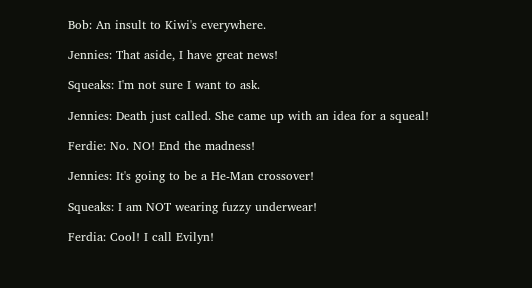Bob: An insult to Kiwi's everywhere.

Jennies: That aside, I have great news!

Squeaks: I'm not sure I want to ask.

Jennies: Death just called. She came up with an idea for a squeal!

Ferdie: No. NO! End the madness!

Jennies: It's going to be a He-Man crossover!

Squeaks: I am NOT wearing fuzzy underwear!

Ferdia: Cool! I call Evilyn!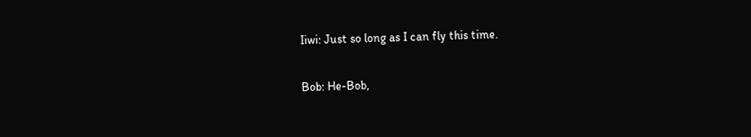Iiwi: Just so long as I can fly this time.

Bob: He-Bob,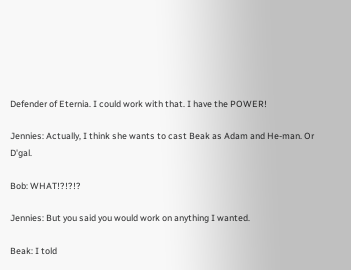Defender of Eternia. I could work with that. I have the POWER!

Jennies: Actually, I think she wants to cast Beak as Adam and He-man. Or D'gal.

Bob: WHAT!?!?!?

Jennies: But you said you would work on anything I wanted.

Beak: I told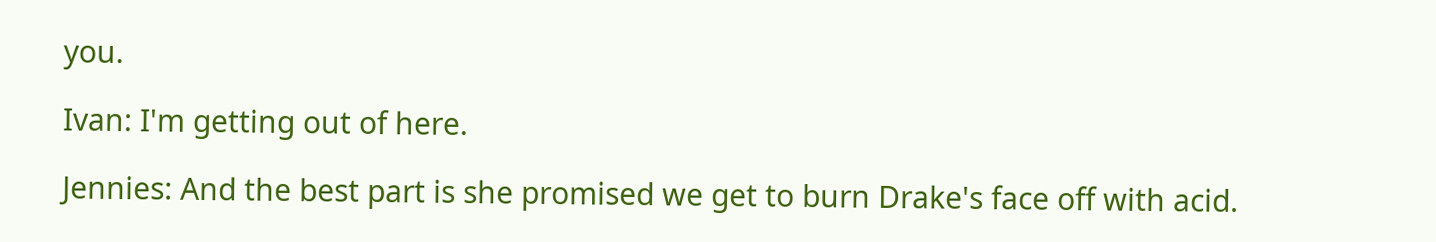you.

Ivan: I'm getting out of here.

Jennies: And the best part is she promised we get to burn Drake's face off with acid.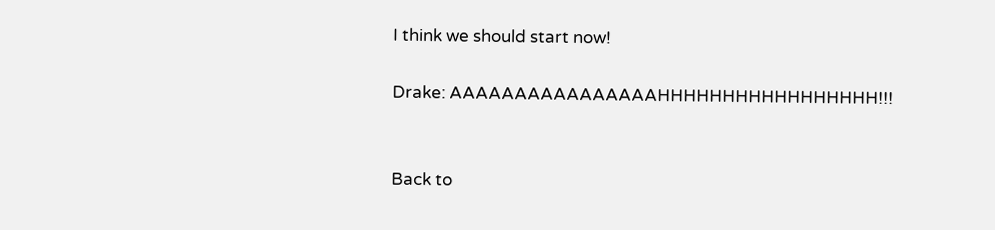I think we should start now!

Drake: AAAAAAAAAAAAAAAAHHHHHHHHHHHHHHHHH!!!


Back to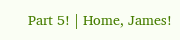Part 5! | Home, James!